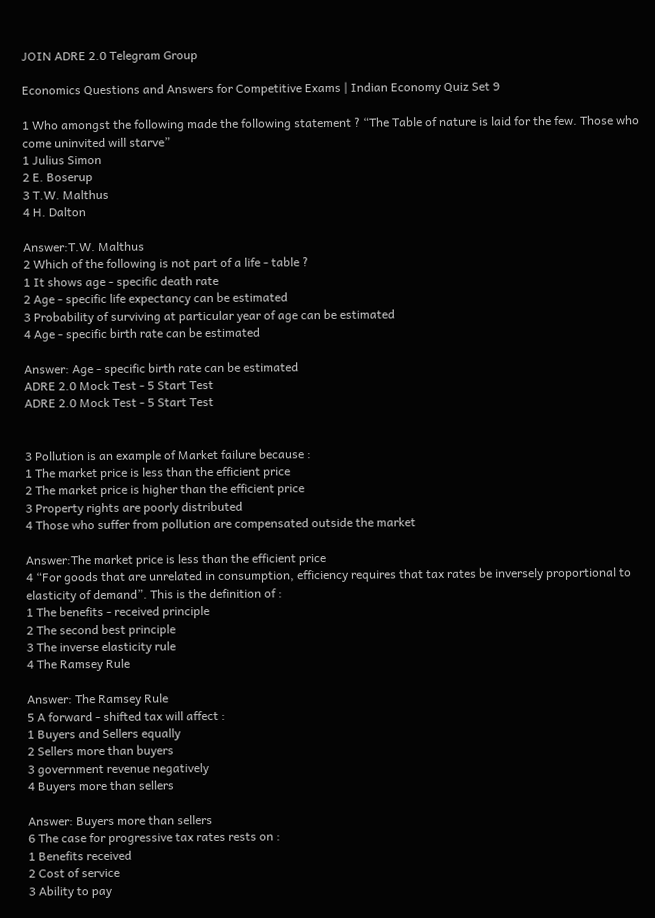JOIN ADRE 2.0 Telegram Group

Economics Questions and Answers for Competitive Exams | Indian Economy Quiz Set 9

1 Who amongst the following made the following statement ? “The Table of nature is laid for the few. Those who come uninvited will starve”
1 Julius Simon
2 E. Boserup
3 T.W. Malthus
4 H. Dalton

Answer:T.W. Malthus
2 Which of the following is not part of a life - table ?
1 It shows age - specific death rate
2 Age - specific life expectancy can be estimated
3 Probability of surviving at particular year of age can be estimated
4 Age - specific birth rate can be estimated

Answer: Age - specific birth rate can be estimated
ADRE 2.0 Mock Test - 5 Start Test
ADRE 2.0 Mock Test - 5 Start Test


3 Pollution is an example of Market failure because :
1 The market price is less than the efficient price
2 The market price is higher than the efficient price
3 Property rights are poorly distributed
4 Those who suffer from pollution are compensated outside the market

Answer:The market price is less than the efficient price
4 “For goods that are unrelated in consumption, efficiency requires that tax rates be inversely proportional to elasticity of demand”. This is the definition of :
1 The benefits - received principle
2 The second best principle
3 The inverse elasticity rule
4 The Ramsey Rule

Answer: The Ramsey Rule
5 A forward - shifted tax will affect :
1 Buyers and Sellers equally
2 Sellers more than buyers
3 government revenue negatively
4 Buyers more than sellers

Answer: Buyers more than sellers
6 The case for progressive tax rates rests on :
1 Benefits received
2 Cost of service
3 Ability to pay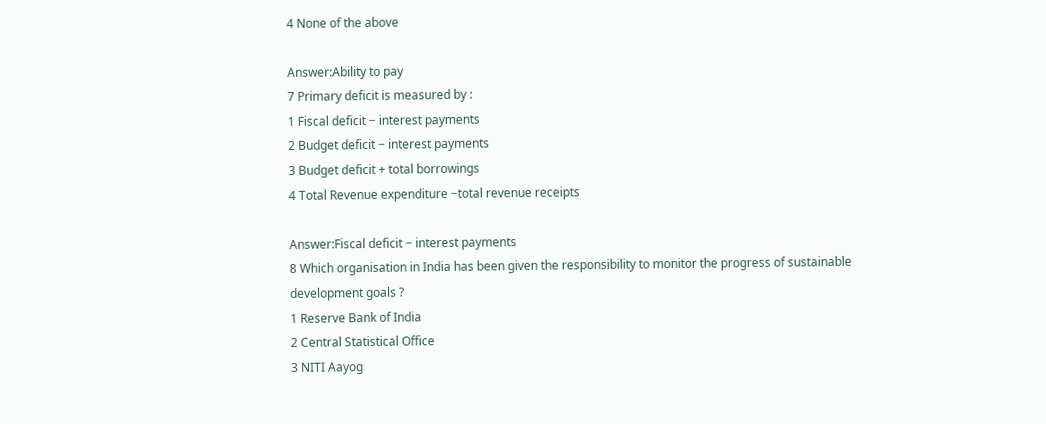4 None of the above

Answer:Ability to pay
7 Primary deficit is measured by :
1 Fiscal deficit − interest payments
2 Budget deficit − interest payments
3 Budget deficit + total borrowings
4 Total Revenue expenditure −total revenue receipts

Answer:Fiscal deficit − interest payments
8 Which organisation in India has been given the responsibility to monitor the progress of sustainable development goals ?
1 Reserve Bank of India
2 Central Statistical Office
3 NITI Aayog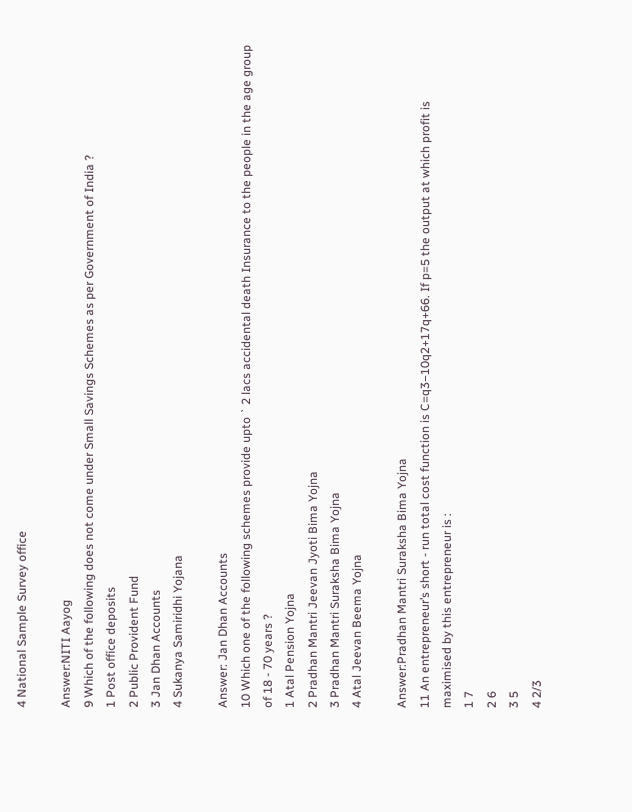4 National Sample Survey office

Answer:NITI Aayog
9 Which of the following does not come under Small Savings Schemes as per Government of India ?
1 Post office deposits
2 Public Provident Fund
3 Jan Dhan Accounts
4 Sukanya Samiridhi Yojana

Answer: Jan Dhan Accounts
10 Which one of the following schemes provide upto ` 2 lacs accidental death Insurance to the people in the age group of 18 - 70 years ?
1 Atal Pension Yojna
2 Pradhan Mantri Jeevan Jyoti Bima Yojna
3 Pradhan Mantri Suraksha Bima Yojna
4 Atal Jeevan Beema Yojna

Answer:Pradhan Mantri Suraksha Bima Yojna
11 An entrepreneur’s short - run total cost function is C=q3−10q2+17q+66. If p=5 the output at which profit is maximised by this entrepreneur is :
1 7
2 6
3 5
4 2/3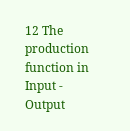12 The production function in Input - Output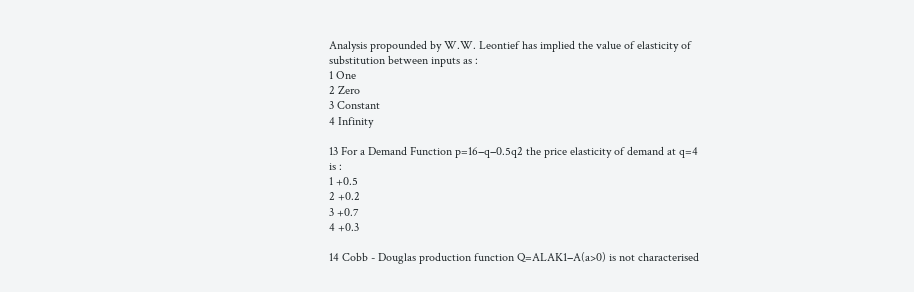Analysis propounded by W.W. Leontief has implied the value of elasticity of substitution between inputs as :
1 One
2 Zero
3 Constant
4 Infinity

13 For a Demand Function p=16−q−0.5q2 the price elasticity of demand at q=4 is :
1 +0.5
2 +0.2
3 +0.7
4 +0.3

14 Cobb - Douglas production function Q=ALAK1−A(a>0) is not characterised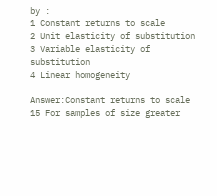by :
1 Constant returns to scale
2 Unit elasticity of substitution
3 Variable elasticity of substitution
4 Linear homogeneity

Answer:Constant returns to scale
15 For samples of size greater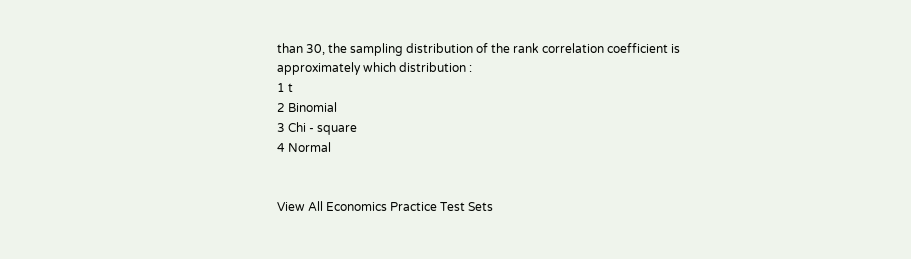than 30, the sampling distribution of the rank correlation coefficient is approximately which distribution :
1 t
2 Binomial
3 Chi - square
4 Normal


View All Economics Practice Test Sets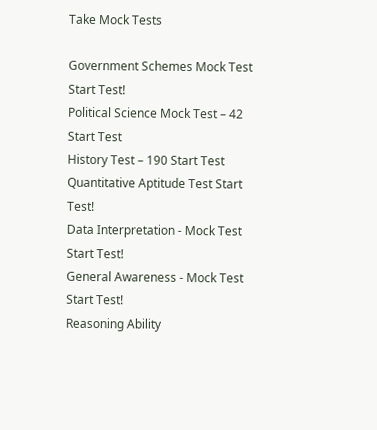Take Mock Tests

Government Schemes Mock Test Start Test!
Political Science Mock Test – 42 Start Test
History Test – 190 Start Test
Quantitative Aptitude Test Start Test!
Data Interpretation - Mock Test Start Test!
General Awareness - Mock Test Start Test!
Reasoning Ability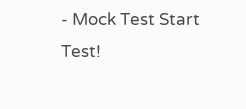- Mock Test Start Test!